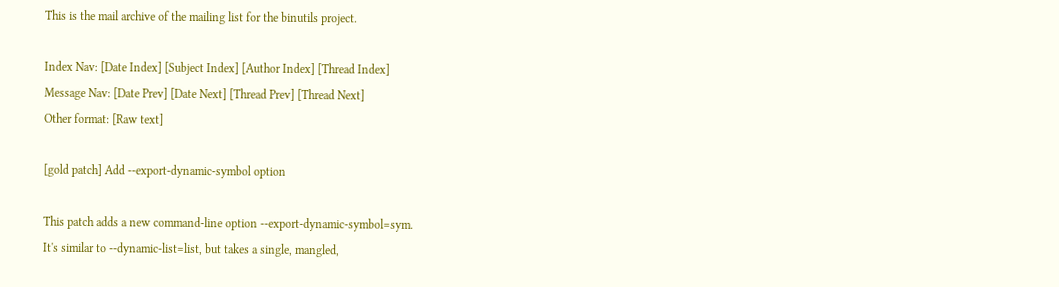This is the mail archive of the mailing list for the binutils project.

Index Nav: [Date Index] [Subject Index] [Author Index] [Thread Index]
Message Nav: [Date Prev] [Date Next] [Thread Prev] [Thread Next]
Other format: [Raw text]

[gold patch] Add --export-dynamic-symbol option

This patch adds a new command-line option --export-dynamic-symbol=sym.
It's similar to --dynamic-list=list, but takes a single, mangled,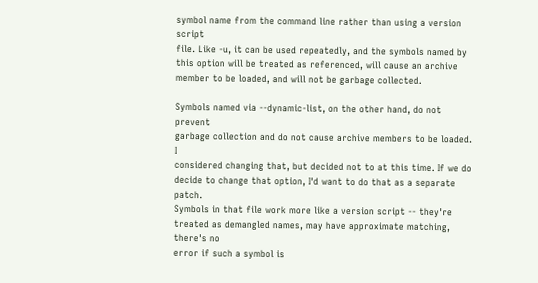symbol name from the command line rather than using a version script
file. Like -u, it can be used repeatedly, and the symbols named by
this option will be treated as referenced, will cause an archive
member to be loaded, and will not be garbage collected.

Symbols named via --dynamic-list, on the other hand, do not prevent
garbage collection and do not cause archive members to be loaded. I
considered changing that, but decided not to at this time. If we do
decide to change that option, I'd want to do that as a separate patch.
Symbols in that file work more like a version script -- they're
treated as demangled names, may have approximate matching, there's no
error if such a symbol is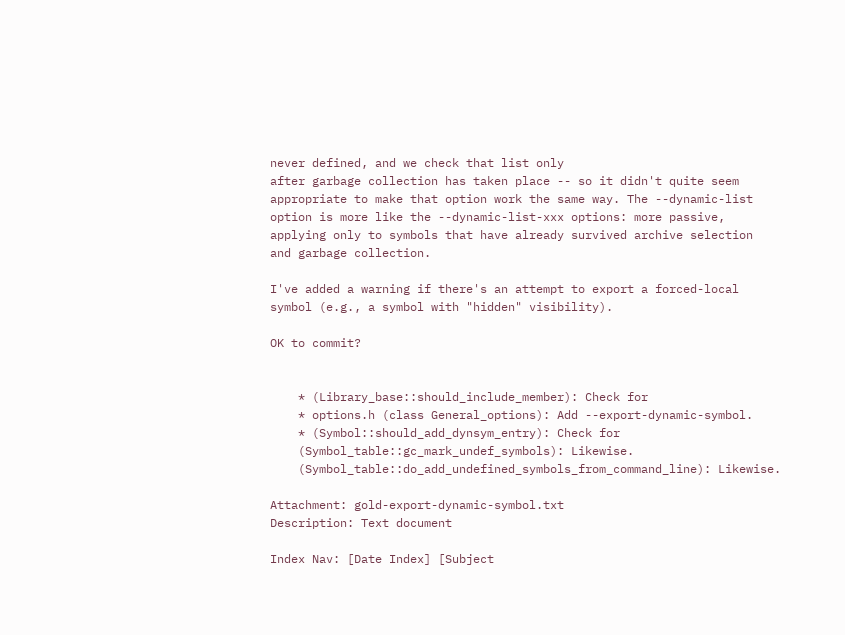never defined, and we check that list only
after garbage collection has taken place -- so it didn't quite seem
appropriate to make that option work the same way. The --dynamic-list
option is more like the --dynamic-list-xxx options: more passive,
applying only to symbols that have already survived archive selection
and garbage collection.

I've added a warning if there's an attempt to export a forced-local
symbol (e.g., a symbol with "hidden" visibility).

OK to commit?


    * (Library_base::should_include_member): Check for
    * options.h (class General_options): Add --export-dynamic-symbol.
    * (Symbol::should_add_dynsym_entry): Check for
    (Symbol_table::gc_mark_undef_symbols): Likewise.
    (Symbol_table::do_add_undefined_symbols_from_command_line): Likewise.

Attachment: gold-export-dynamic-symbol.txt
Description: Text document

Index Nav: [Date Index] [Subject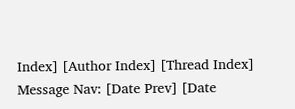Index] [Author Index] [Thread Index]
Message Nav: [Date Prev] [Date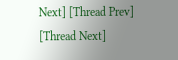Next] [Thread Prev] [Thread Next]